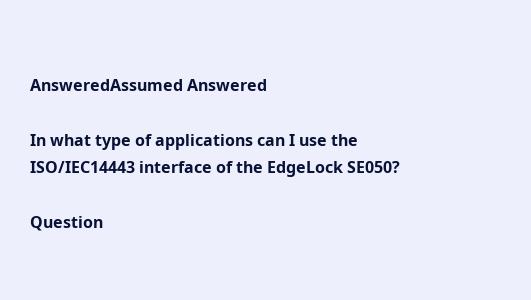AnsweredAssumed Answered

In what type of applications can I use the ISO/IEC14443 interface of the EdgeLock SE050?

Question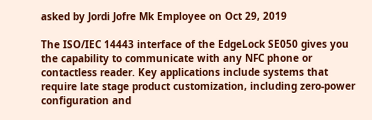asked by Jordi Jofre Mk Employee on Oct 29, 2019

The ISO/IEC 14443 interface of the EdgeLock SE050 gives you the capability to communicate with any NFC phone or contactless reader. Key applications include systems that require late stage product customization, including zero-power configuration and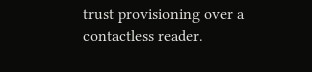trust provisioning over a contactless reader.